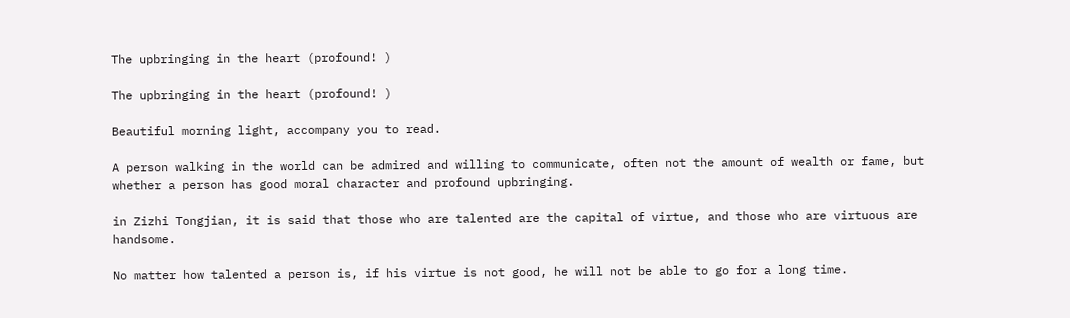The upbringing in the heart (profound! )

The upbringing in the heart (profound! )

Beautiful morning light, accompany you to read.

A person walking in the world can be admired and willing to communicate, often not the amount of wealth or fame, but whether a person has good moral character and profound upbringing.

in Zizhi Tongjian, it is said that those who are talented are the capital of virtue, and those who are virtuous are handsome.

No matter how talented a person is, if his virtue is not good, he will not be able to go for a long time.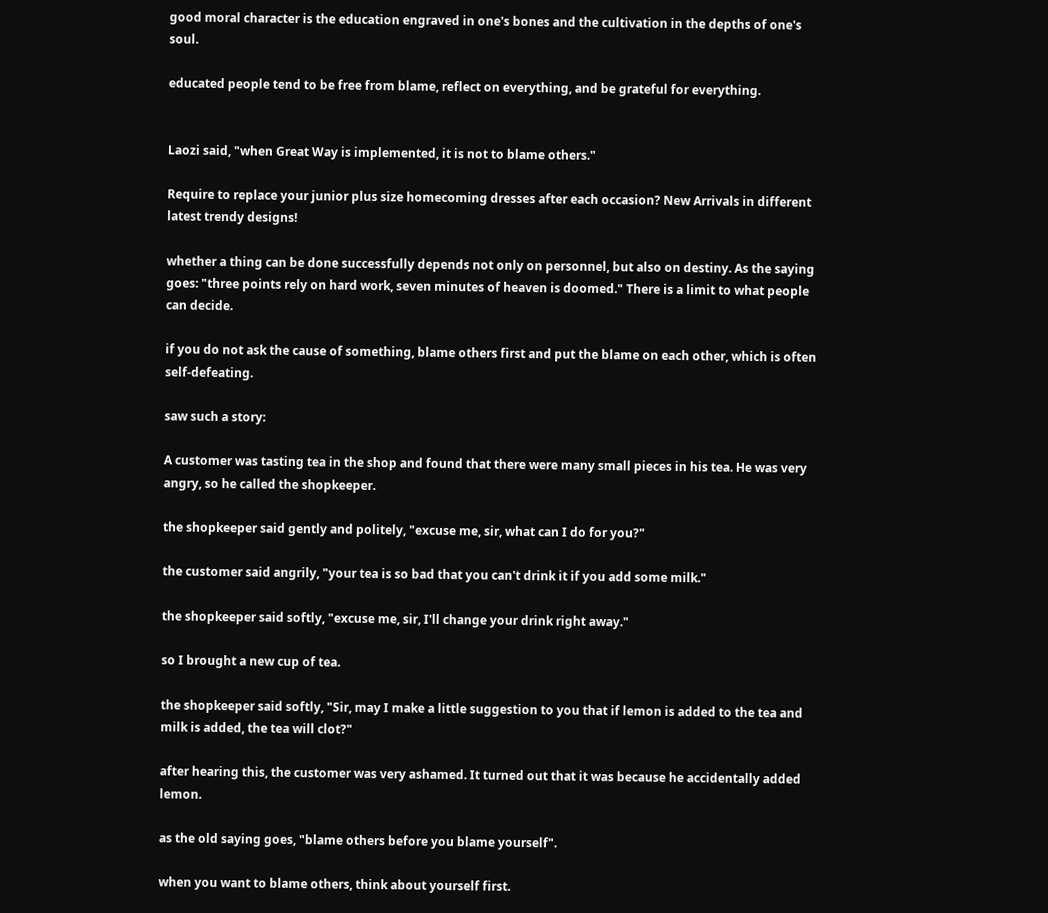good moral character is the education engraved in one's bones and the cultivation in the depths of one's soul.

educated people tend to be free from blame, reflect on everything, and be grateful for everything.


Laozi said, "when Great Way is implemented, it is not to blame others."

Require to replace your junior plus size homecoming dresses after each occasion? New Arrivals in different latest trendy designs!

whether a thing can be done successfully depends not only on personnel, but also on destiny. As the saying goes: "three points rely on hard work, seven minutes of heaven is doomed." There is a limit to what people can decide.

if you do not ask the cause of something, blame others first and put the blame on each other, which is often self-defeating.

saw such a story:

A customer was tasting tea in the shop and found that there were many small pieces in his tea. He was very angry, so he called the shopkeeper.

the shopkeeper said gently and politely, "excuse me, sir, what can I do for you?"

the customer said angrily, "your tea is so bad that you can't drink it if you add some milk."

the shopkeeper said softly, "excuse me, sir, I'll change your drink right away."

so I brought a new cup of tea.

the shopkeeper said softly, "Sir, may I make a little suggestion to you that if lemon is added to the tea and milk is added, the tea will clot?"

after hearing this, the customer was very ashamed. It turned out that it was because he accidentally added lemon.

as the old saying goes, "blame others before you blame yourself".

when you want to blame others, think about yourself first.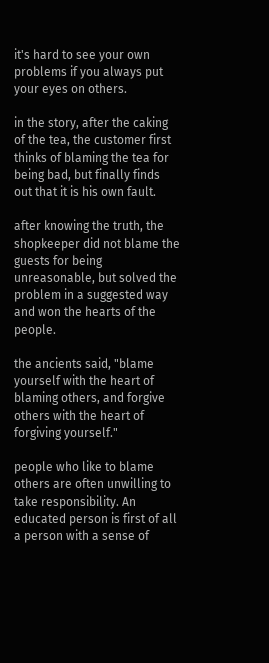it's hard to see your own problems if you always put your eyes on others.

in the story, after the caking of the tea, the customer first thinks of blaming the tea for being bad, but finally finds out that it is his own fault.

after knowing the truth, the shopkeeper did not blame the guests for being unreasonable, but solved the problem in a suggested way and won the hearts of the people.

the ancients said, "blame yourself with the heart of blaming others, and forgive others with the heart of forgiving yourself."

people who like to blame others are often unwilling to take responsibility. An educated person is first of all a person with a sense of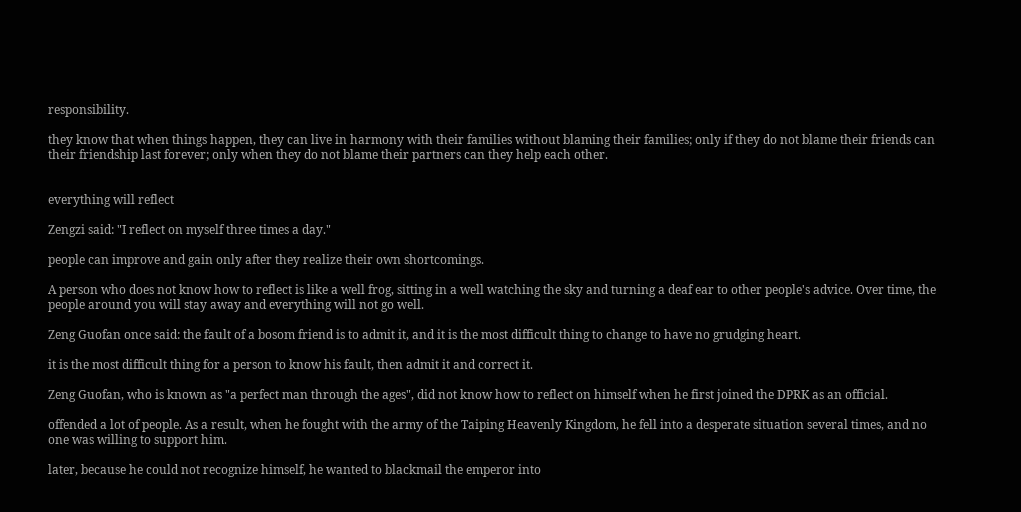responsibility.

they know that when things happen, they can live in harmony with their families without blaming their families; only if they do not blame their friends can their friendship last forever; only when they do not blame their partners can they help each other.


everything will reflect

Zengzi said: "I reflect on myself three times a day."

people can improve and gain only after they realize their own shortcomings.

A person who does not know how to reflect is like a well frog, sitting in a well watching the sky and turning a deaf ear to other people's advice. Over time, the people around you will stay away and everything will not go well.

Zeng Guofan once said: the fault of a bosom friend is to admit it, and it is the most difficult thing to change to have no grudging heart.

it is the most difficult thing for a person to know his fault, then admit it and correct it.

Zeng Guofan, who is known as "a perfect man through the ages", did not know how to reflect on himself when he first joined the DPRK as an official.

offended a lot of people. As a result, when he fought with the army of the Taiping Heavenly Kingdom, he fell into a desperate situation several times, and no one was willing to support him.

later, because he could not recognize himself, he wanted to blackmail the emperor into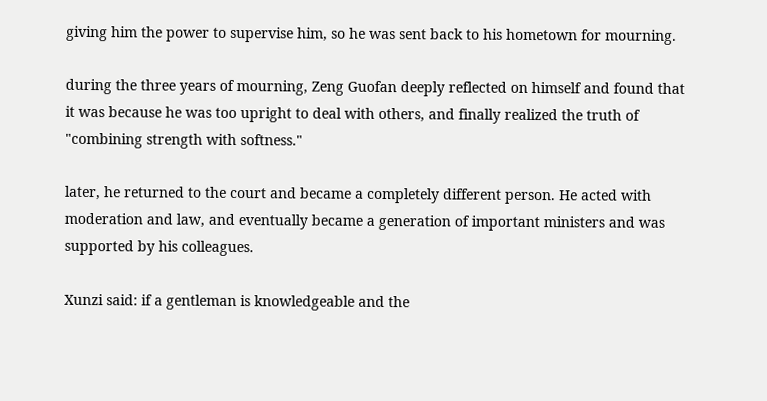giving him the power to supervise him, so he was sent back to his hometown for mourning.

during the three years of mourning, Zeng Guofan deeply reflected on himself and found that it was because he was too upright to deal with others, and finally realized the truth of "combining strength with softness."

later, he returned to the court and became a completely different person. He acted with moderation and law, and eventually became a generation of important ministers and was supported by his colleagues.

Xunzi said: if a gentleman is knowledgeable and the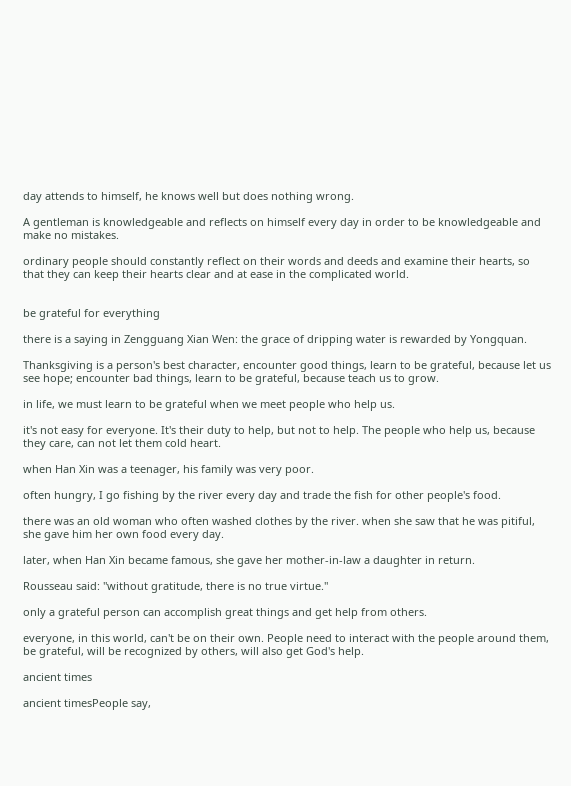day attends to himself, he knows well but does nothing wrong.

A gentleman is knowledgeable and reflects on himself every day in order to be knowledgeable and make no mistakes.

ordinary people should constantly reflect on their words and deeds and examine their hearts, so that they can keep their hearts clear and at ease in the complicated world.


be grateful for everything

there is a saying in Zengguang Xian Wen: the grace of dripping water is rewarded by Yongquan.

Thanksgiving is a person's best character, encounter good things, learn to be grateful, because let us see hope; encounter bad things, learn to be grateful, because teach us to grow.

in life, we must learn to be grateful when we meet people who help us.

it's not easy for everyone. It's their duty to help, but not to help. The people who help us, because they care, can not let them cold heart.

when Han Xin was a teenager, his family was very poor.

often hungry, I go fishing by the river every day and trade the fish for other people's food.

there was an old woman who often washed clothes by the river. when she saw that he was pitiful, she gave him her own food every day.

later, when Han Xin became famous, she gave her mother-in-law a daughter in return.

Rousseau said: "without gratitude, there is no true virtue."

only a grateful person can accomplish great things and get help from others.

everyone, in this world, can't be on their own. People need to interact with the people around them, be grateful, will be recognized by others, will also get God's help.

ancient times

ancient timesPeople say,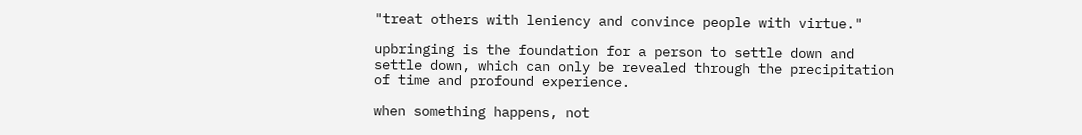"treat others with leniency and convince people with virtue."

upbringing is the foundation for a person to settle down and settle down, which can only be revealed through the precipitation of time and profound experience.

when something happens, not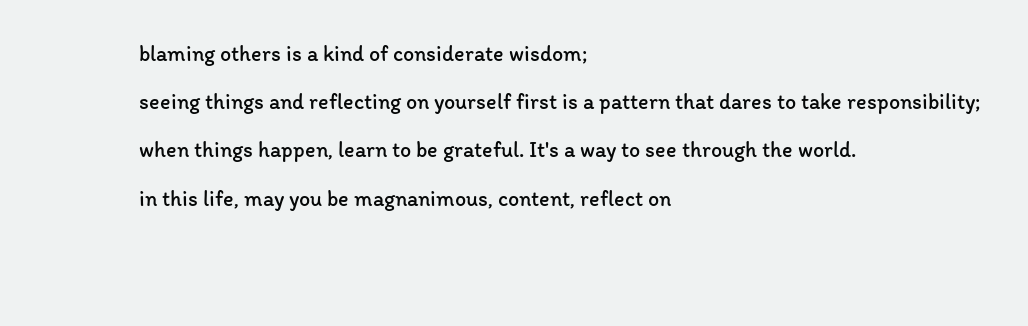blaming others is a kind of considerate wisdom;

seeing things and reflecting on yourself first is a pattern that dares to take responsibility;

when things happen, learn to be grateful. It's a way to see through the world.

in this life, may you be magnanimous, content, reflect on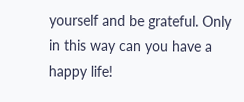yourself and be grateful. Only in this way can you have a happy life!